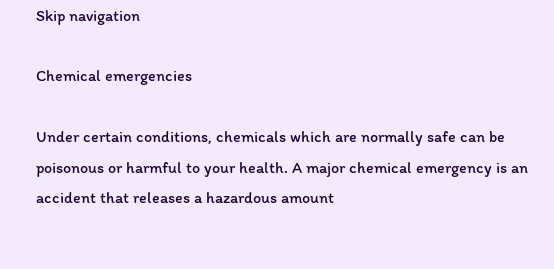Skip navigation

Chemical emergencies

Under certain conditions, chemicals which are normally safe can be poisonous or harmful to your health. A major chemical emergency is an accident that releases a hazardous amount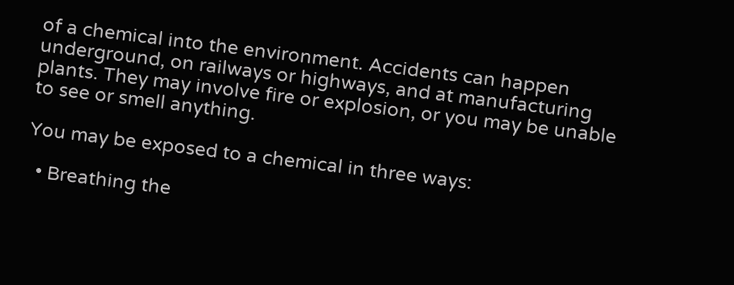of a chemical into the environment. Accidents can happen underground, on railways or highways, and at manufacturing plants. They may involve fire or explosion, or you may be unable to see or smell anything.

You may be exposed to a chemical in three ways:

  • Breathing the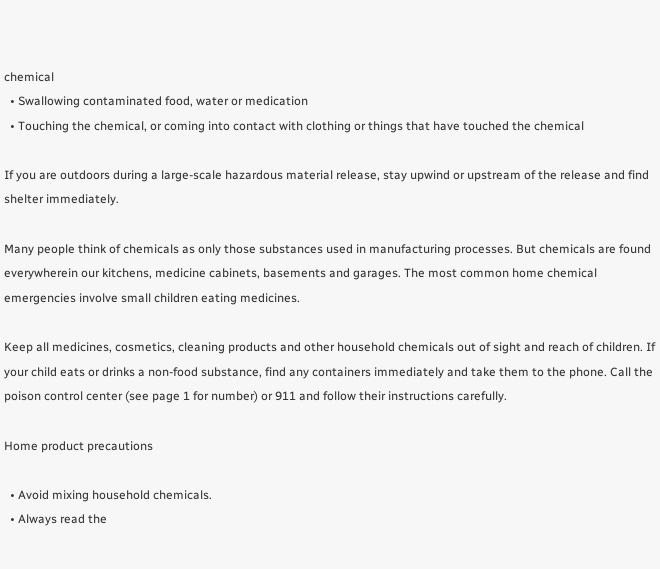chemical
  • Swallowing contaminated food, water or medication
  • Touching the chemical, or coming into contact with clothing or things that have touched the chemical

If you are outdoors during a large-scale hazardous material release, stay upwind or upstream of the release and find shelter immediately.

Many people think of chemicals as only those substances used in manufacturing processes. But chemicals are found everywherein our kitchens, medicine cabinets, basements and garages. The most common home chemical emergencies involve small children eating medicines.

Keep all medicines, cosmetics, cleaning products and other household chemicals out of sight and reach of children. If your child eats or drinks a non-food substance, find any containers immediately and take them to the phone. Call the poison control center (see page 1 for number) or 911 and follow their instructions carefully.

Home product precautions

  • Avoid mixing household chemicals.
  • Always read the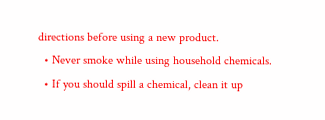directions before using a new product.
  • Never smoke while using household chemicals.
  • If you should spill a chemical, clean it up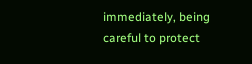immediately, being careful to protect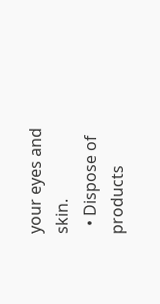your eyes and skin.
  • Dispose of products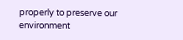properly to preserve our environment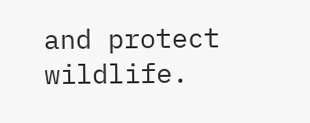and protect wildlife.